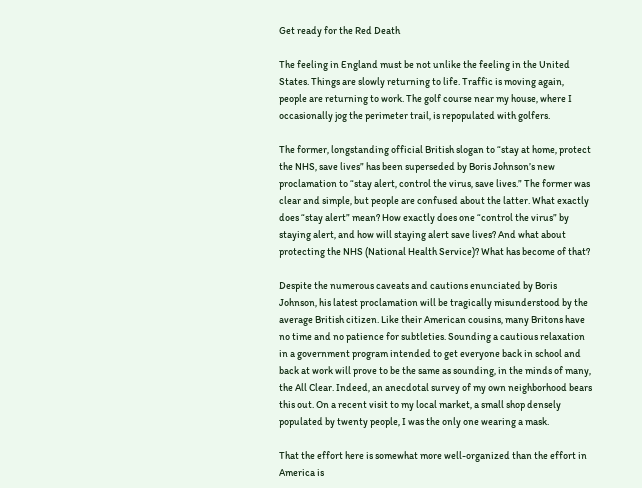Get ready for the Red Death

The feeling in England must be not unlike the feeling in the United States. Things are slowly returning to life. Traffic is moving again, people are returning to work. The golf course near my house, where I occasionally jog the perimeter trail, is repopulated with golfers.

The former, longstanding official British slogan to “stay at home, protect the NHS, save lives” has been superseded by Boris Johnson’s new proclamation to “stay alert, control the virus, save lives.” The former was clear and simple, but people are confused about the latter. What exactly does “stay alert” mean? How exactly does one “control the virus” by staying alert, and how will staying alert save lives? And what about protecting the NHS (National Health Service)? What has become of that?

Despite the numerous caveats and cautions enunciated by Boris Johnson, his latest proclamation will be tragically misunderstood by the average British citizen. Like their American cousins, many Britons have no time and no patience for subtleties. Sounding a cautious relaxation in a government program intended to get everyone back in school and back at work will prove to be the same as sounding, in the minds of many, the All Clear. Indeed, an anecdotal survey of my own neighborhood bears this out. On a recent visit to my local market, a small shop densely populated by twenty people, I was the only one wearing a mask.

That the effort here is somewhat more well-organized than the effort in America is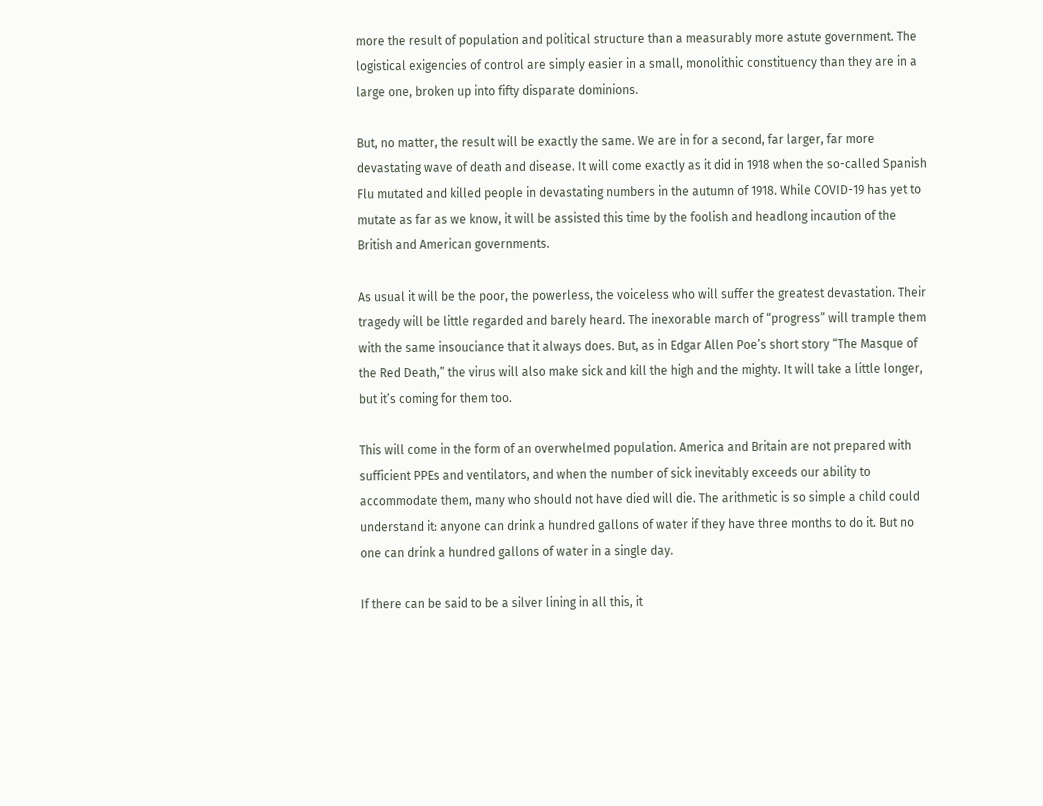more the result of population and political structure than a measurably more astute government. The logistical exigencies of control are simply easier in a small, monolithic constituency than they are in a large one, broken up into fifty disparate dominions.

But, no matter, the result will be exactly the same. We are in for a second, far larger, far more devastating wave of death and disease. It will come exactly as it did in 1918 when the so-called Spanish Flu mutated and killed people in devastating numbers in the autumn of 1918. While COVID-19 has yet to mutate as far as we know, it will be assisted this time by the foolish and headlong incaution of the British and American governments.

As usual it will be the poor, the powerless, the voiceless who will suffer the greatest devastation. Their tragedy will be little regarded and barely heard. The inexorable march of “progress” will trample them with the same insouciance that it always does. But, as in Edgar Allen Poe’s short story “The Masque of the Red Death,” the virus will also make sick and kill the high and the mighty. It will take a little longer, but it’s coming for them too.

This will come in the form of an overwhelmed population. America and Britain are not prepared with sufficient PPEs and ventilators, and when the number of sick inevitably exceeds our ability to accommodate them, many who should not have died will die. The arithmetic is so simple a child could understand it: anyone can drink a hundred gallons of water if they have three months to do it. But no one can drink a hundred gallons of water in a single day.

If there can be said to be a silver lining in all this, it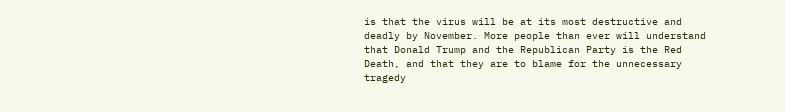is that the virus will be at its most destructive and deadly by November. More people than ever will understand that Donald Trump and the Republican Party is the Red Death, and that they are to blame for the unnecessary tragedy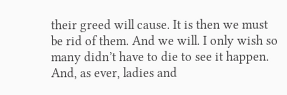their greed will cause. It is then we must be rid of them. And we will. I only wish so many didn’t have to die to see it happen. And, as ever, ladies and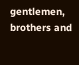gentlemen, brothers and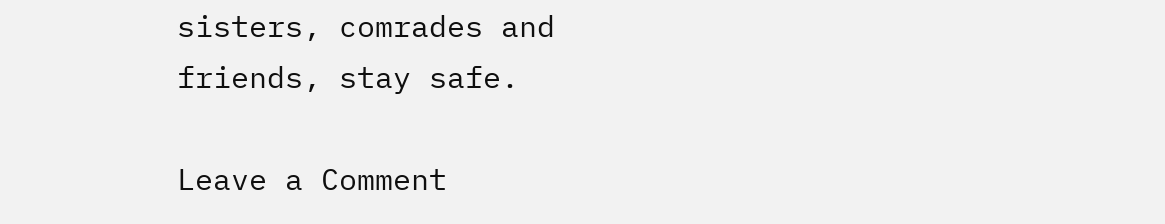sisters, comrades and friends, stay safe.

Leave a Comment